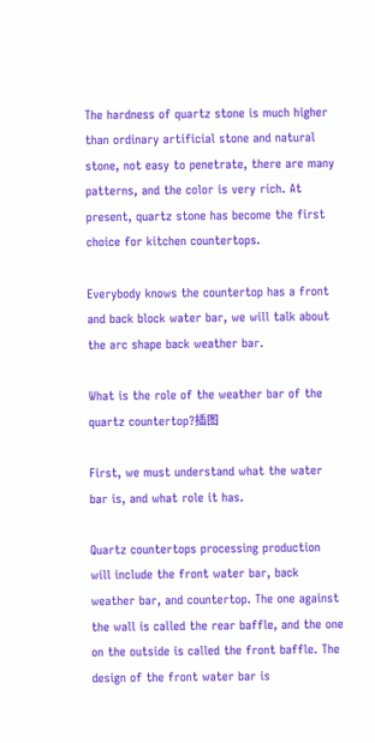The hardness of quartz stone is much higher than ordinary artificial stone and natural stone, not easy to penetrate, there are many patterns, and the color is very rich. At present, quartz stone has become the first choice for kitchen countertops.

Everybody knows the countertop has a front and back block water bar, we will talk about the arc shape back weather bar.

What is the role of the weather bar of the quartz countertop?插图

First, we must understand what the water bar is, and what role it has.

Quartz countertops processing production will include the front water bar, back weather bar, and countertop. The one against the wall is called the rear baffle, and the one on the outside is called the front baffle. The design of the front water bar is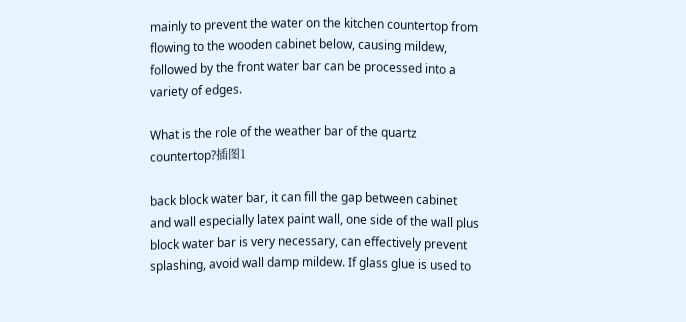mainly to prevent the water on the kitchen countertop from flowing to the wooden cabinet below, causing mildew, followed by the front water bar can be processed into a variety of edges.

What is the role of the weather bar of the quartz countertop?插图1

back block water bar, it can fill the gap between cabinet and wall especially latex paint wall, one side of the wall plus block water bar is very necessary, can effectively prevent splashing, avoid wall damp mildew. If glass glue is used to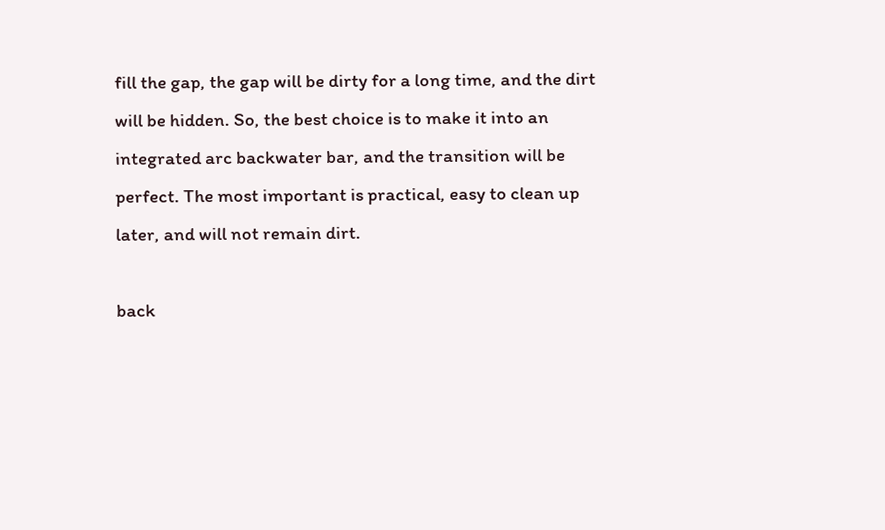fill the gap, the gap will be dirty for a long time, and the dirt will be hidden. So, the best choice is to make it into an integrated arc backwater bar, and the transition will be perfect. The most important is practical, easy to clean up later, and will not remain dirt.

back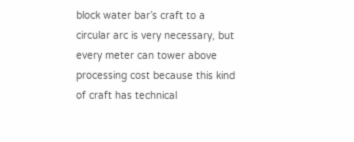block water bar’s craft to a circular arc is very necessary, but every meter can tower above processing cost because this kind of craft has technical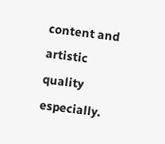content and artistic quality especially.